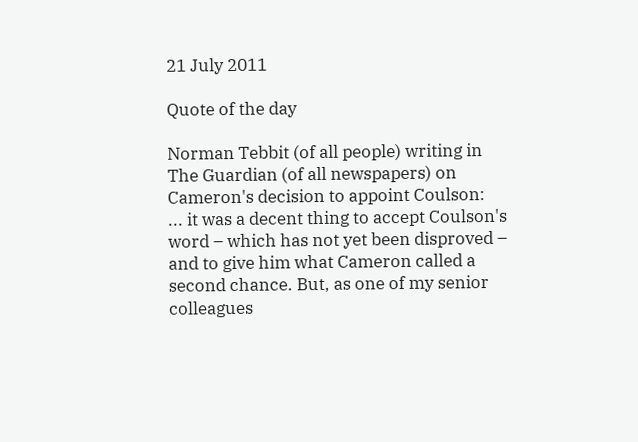21 July 2011

Quote of the day

Norman Tebbit (of all people) writing in The Guardian (of all newspapers) on Cameron's decision to appoint Coulson:
... it was a decent thing to accept Coulson's word – which has not yet been disproved – and to give him what Cameron called a second chance. But, as one of my senior colleagues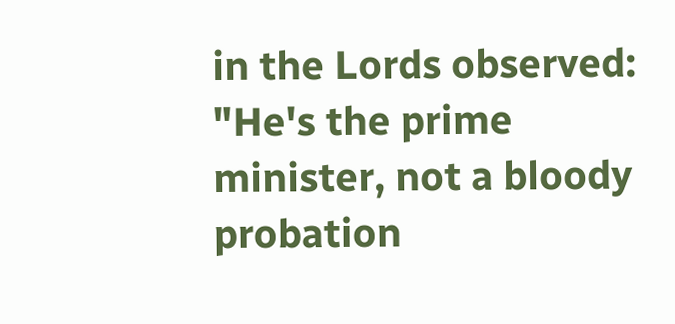in the Lords observed: "He's the prime minister, not a bloody probation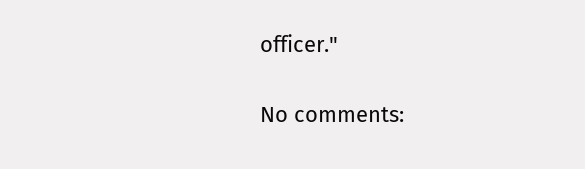officer."

No comments: